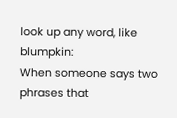look up any word, like blumpkin:
When someone says two phrases that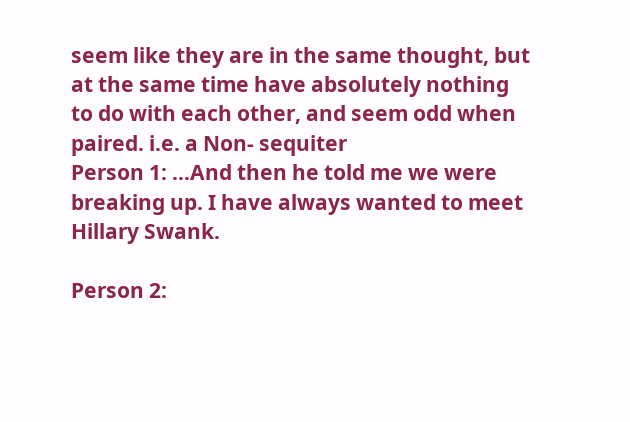seem like they are in the same thought, but at the same time have absolutely nothing to do with each other, and seem odd when paired. i.e. a Non- sequiter
Person 1: ...And then he told me we were breaking up. I have always wanted to meet Hillary Swank.

Person 2: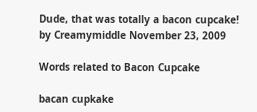Dude, that was totally a bacon cupcake!
by Creamymiddle November 23, 2009

Words related to Bacon Cupcake

bacan cupkake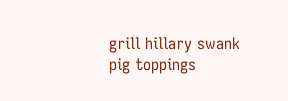grill hillary swank pig toppings